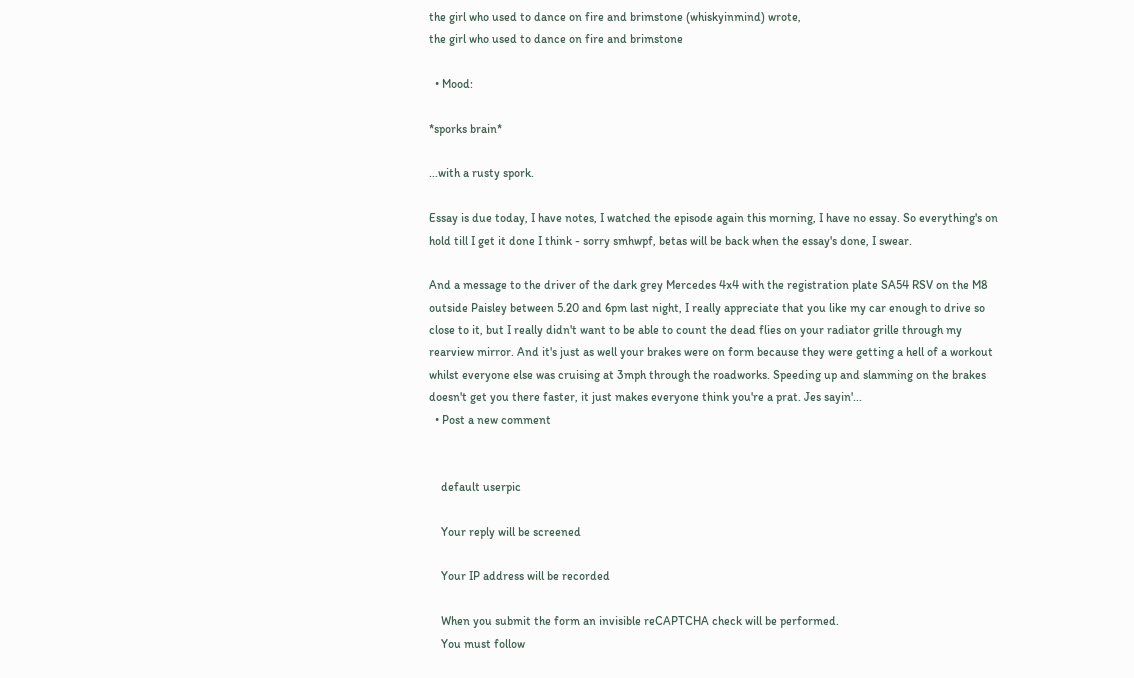the girl who used to dance on fire and brimstone (whiskyinmind) wrote,
the girl who used to dance on fire and brimstone

  • Mood:

*sporks brain*

...with a rusty spork.

Essay is due today, I have notes, I watched the episode again this morning, I have no essay. So everything's on hold till I get it done I think - sorry smhwpf, betas will be back when the essay's done, I swear.

And a message to the driver of the dark grey Mercedes 4x4 with the registration plate SA54 RSV on the M8 outside Paisley between 5.20 and 6pm last night, I really appreciate that you like my car enough to drive so close to it, but I really didn't want to be able to count the dead flies on your radiator grille through my rearview mirror. And it's just as well your brakes were on form because they were getting a hell of a workout whilst everyone else was cruising at 3mph through the roadworks. Speeding up and slamming on the brakes doesn't get you there faster, it just makes everyone think you're a prat. Jes sayin'...
  • Post a new comment


    default userpic

    Your reply will be screened

    Your IP address will be recorded

    When you submit the form an invisible reCAPTCHA check will be performed.
    You must follow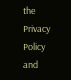the Privacy Policy and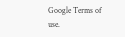Google Terms of use.